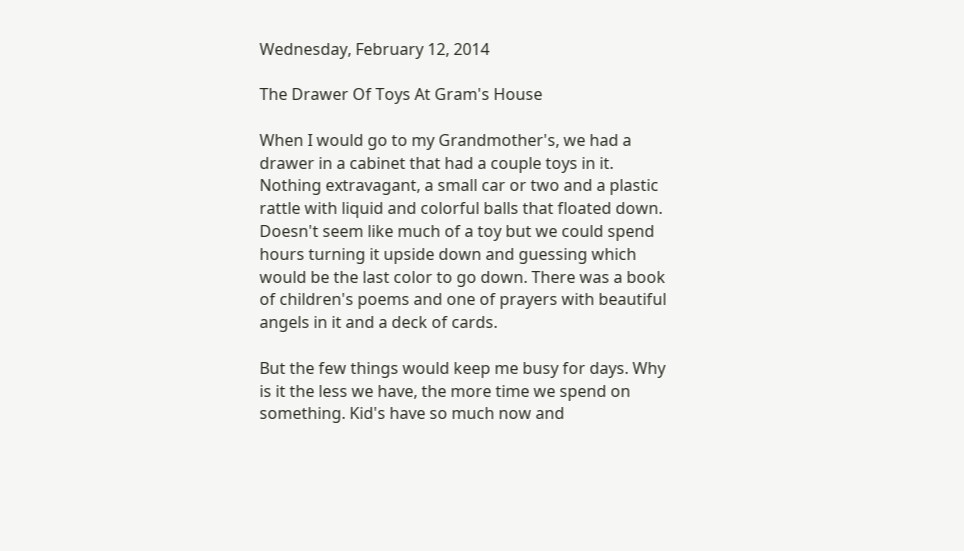Wednesday, February 12, 2014

The Drawer Of Toys At Gram's House

When I would go to my Grandmother's, we had a drawer in a cabinet that had a couple toys in it. Nothing extravagant, a small car or two and a plastic rattle with liquid and colorful balls that floated down. Doesn't seem like much of a toy but we could spend hours turning it upside down and guessing which would be the last color to go down. There was a book of children's poems and one of prayers with beautiful angels in it and a deck of cards.

But the few things would keep me busy for days. Why is it the less we have, the more time we spend on something. Kid's have so much now and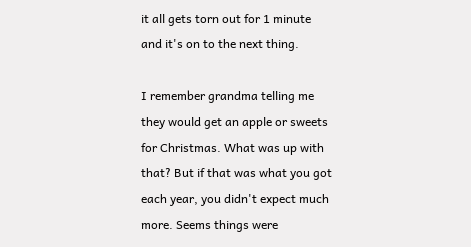it all gets torn out for 1 minute and it's on to the next thing.

I remember grandma telling me they would get an apple or sweets for Christmas. What was up with that? But if that was what you got each year, you didn't expect much more. Seems things were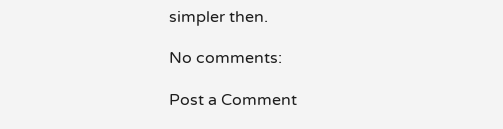simpler then.

No comments:

Post a Comment